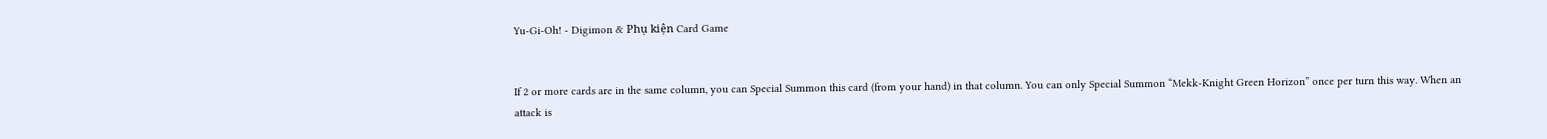Yu-Gi-Oh! - Digimon & Phụ kiện Card Game


If 2 or more cards are in the same column, you can Special Summon this card (from your hand) in that column. You can only Special Summon “Mekk-Knight Green Horizon” once per turn this way. When an attack is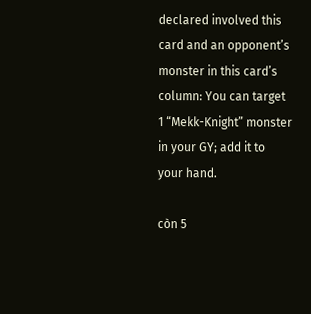declared involved this card and an opponent’s monster in this card’s column: You can target 1 “Mekk-Knight” monster in your GY; add it to your hand.

còn 5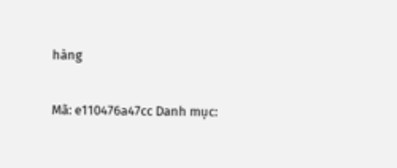hàng

Mã: e110476a47cc Danh mục: